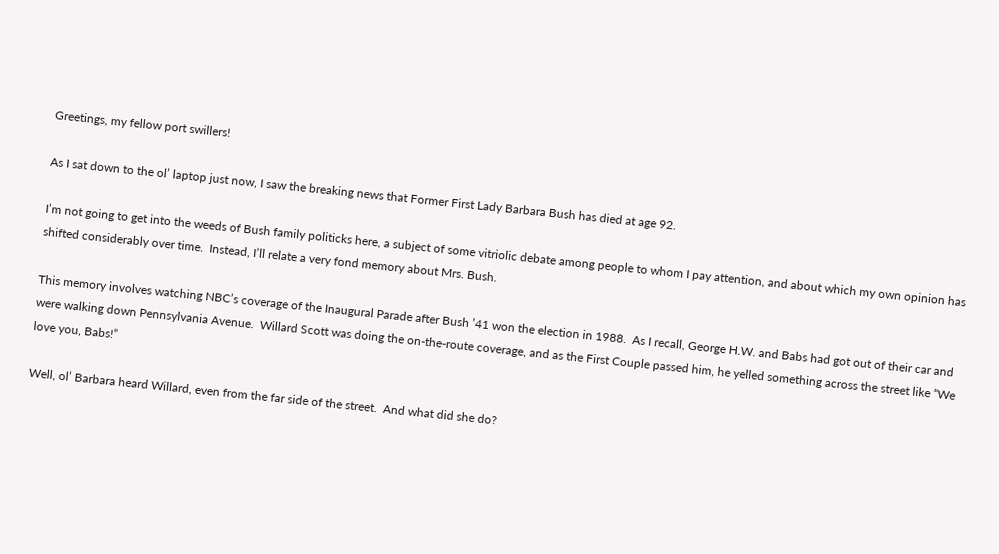Greetings, my fellow port swillers!

As I sat down to the ol’ laptop just now, I saw the breaking news that Former First Lady Barbara Bush has died at age 92.

I’m not going to get into the weeds of Bush family politicks here, a subject of some vitriolic debate among people to whom I pay attention, and about which my own opinion has shifted considerably over time.  Instead, I’ll relate a very fond memory about Mrs. Bush.

This memory involves watching NBC’s coverage of the Inaugural Parade after Bush ’41 won the election in 1988.  As I recall, George H.W. and Babs had got out of their car and were walking down Pennsylvania Avenue.  Willard Scott was doing the on-the-route coverage, and as the First Couple passed him, he yelled something across the street like “We love you, Babs!”

Well, ol’ Barbara heard Willard, even from the far side of the street.  And what did she do?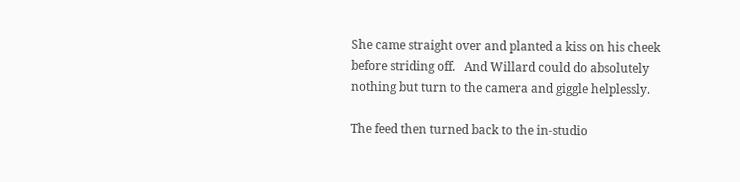She came straight over and planted a kiss on his cheek before striding off.   And Willard could do absolutely nothing but turn to the camera and giggle helplessly.

The feed then turned back to the in-studio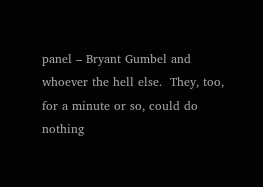panel – Bryant Gumbel and whoever the hell else.  They, too, for a minute or so, could do nothing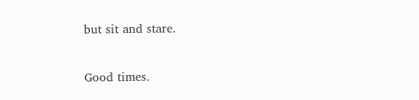but sit and stare.

Good times.